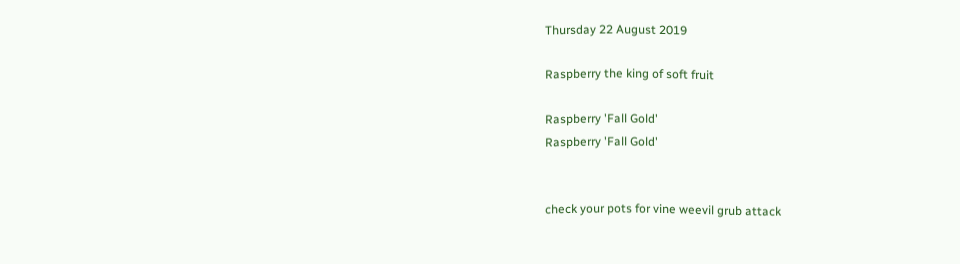Thursday 22 August 2019

Raspberry the king of soft fruit

Raspberry 'Fall Gold'
Raspberry 'Fall Gold'


check your pots for vine weevil grub attack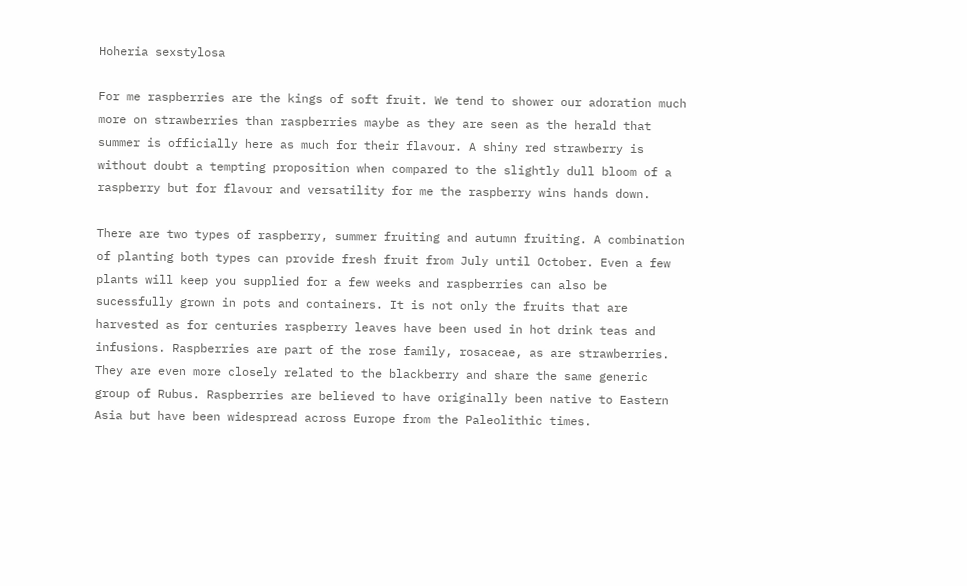Hoheria sexstylosa

For me raspberries are the kings of soft fruit. We tend to shower our adoration much more on strawberries than raspberries maybe as they are seen as the herald that summer is officially here as much for their flavour. A shiny red strawberry is without doubt a tempting proposition when compared to the slightly dull bloom of a raspberry but for flavour and versatility for me the raspberry wins hands down.

There are two types of raspberry, summer fruiting and autumn fruiting. A combination of planting both types can provide fresh fruit from July until October. Even a few plants will keep you supplied for a few weeks and raspberries can also be sucessfully grown in pots and containers. It is not only the fruits that are harvested as for centuries raspberry leaves have been used in hot drink teas and infusions. Raspberries are part of the rose family, rosaceae, as are strawberries. They are even more closely related to the blackberry and share the same generic group of Rubus. Raspberries are believed to have originally been native to Eastern Asia but have been widespread across Europe from the Paleolithic times.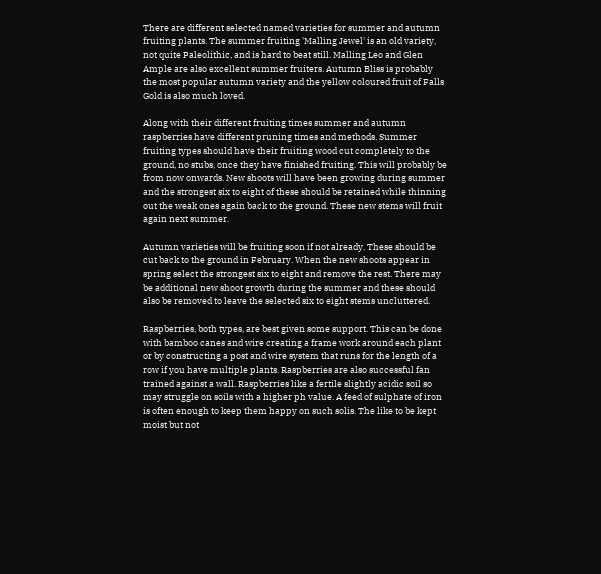There are different selected named varieties for summer and autumn fruiting plants. The summer fruiting 'Malling Jewel' is an old variety, not quite Paleolithic, and is hard to beat still. Malling Leo and Glen Ample are also excellent summer fruiters. Autumn Bliss is probably the most popular autumn variety and the yellow coloured fruit of Falls Gold is also much loved.

Along with their different fruiting times summer and autumn raspberries have different pruning times and methods. Summer fruiting types should have their fruiting wood cut completely to the ground, no stubs, once they have finished fruiting. This will probably be from now onwards. New shoots will have been growing during summer and the strongest six to eight of these should be retained while thinning out the weak ones again back to the ground. These new stems will fruit again next summer.

Autumn varieties will be fruiting soon if not already. These should be cut back to the ground in February. When the new shoots appear in spring select the strongest six to eight and remove the rest. There may be additional new shoot growth during the summer and these should also be removed to leave the selected six to eight stems uncluttered.

Raspberries, both types, are best given some support. This can be done with bamboo canes and wire creating a frame work around each plant or by constructing a post and wire system that runs for the length of a row if you have multiple plants. Raspberries are also successful fan trained against a wall. Raspberries like a fertile slightly acidic soil so may struggle on soils with a higher ph value. A feed of sulphate of iron is often enough to keep them happy on such solis. The like to be kept moist but not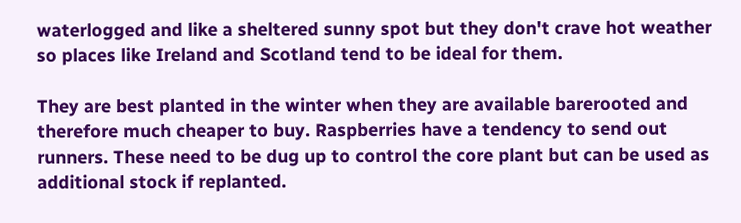waterlogged and like a sheltered sunny spot but they don't crave hot weather so places like Ireland and Scotland tend to be ideal for them.

They are best planted in the winter when they are available barerooted and therefore much cheaper to buy. Raspberries have a tendency to send out runners. These need to be dug up to control the core plant but can be used as additional stock if replanted.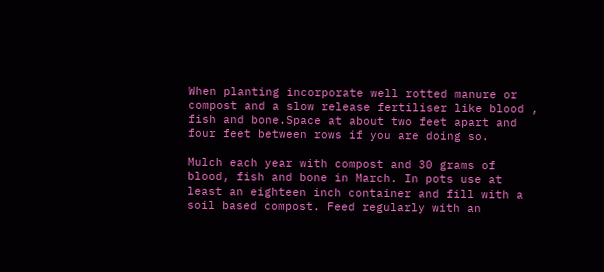When planting incorporate well rotted manure or compost and a slow release fertiliser like blood , fish and bone.Space at about two feet apart and four feet between rows if you are doing so.

Mulch each year with compost and 30 grams of blood, fish and bone in March. In pots use at least an eighteen inch container and fill with a soil based compost. Feed regularly with an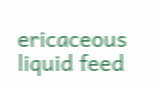ericaceous liquid feed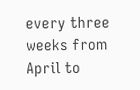every three weeks from April to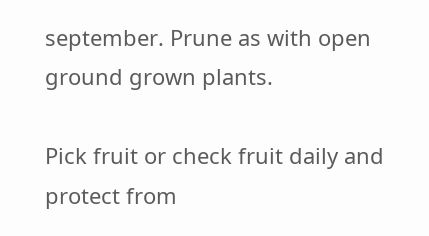september. Prune as with open ground grown plants.

Pick fruit or check fruit daily and protect from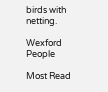birds with netting.

Wexford People

Most Read